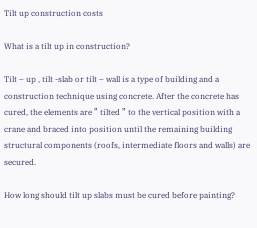Tilt up construction costs

What is a tilt up in construction?

Tilt – up , tilt -slab or tilt – wall is a type of building and a construction technique using concrete. After the concrete has cured, the elements are ” tilted ” to the vertical position with a crane and braced into position until the remaining building structural components (roofs, intermediate floors and walls) are secured.

How long should tilt up slabs must be cured before painting?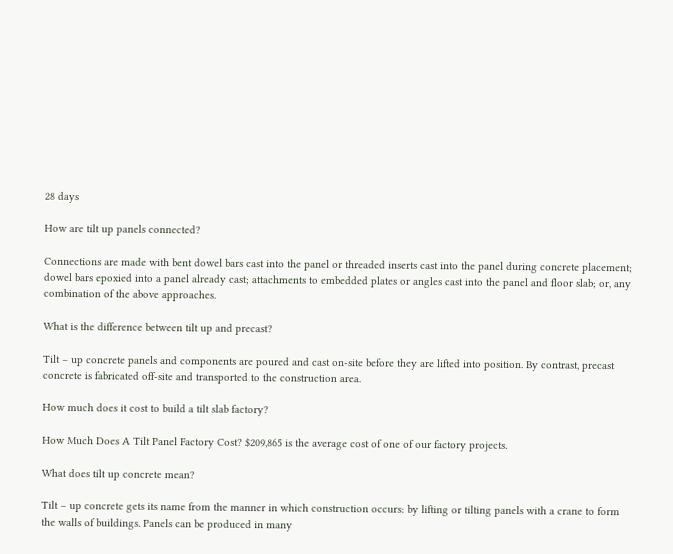28 days

How are tilt up panels connected?

Connections are made with bent dowel bars cast into the panel or threaded inserts cast into the panel during concrete placement; dowel bars epoxied into a panel already cast; attachments to embedded plates or angles cast into the panel and floor slab; or, any combination of the above approaches.

What is the difference between tilt up and precast?

Tilt – up concrete panels and components are poured and cast on-site before they are lifted into position. By contrast, precast concrete is fabricated off-site and transported to the construction area.

How much does it cost to build a tilt slab factory?

How Much Does A Tilt Panel Factory Cost? $209,865 is the average cost of one of our factory projects.

What does tilt up concrete mean?

Tilt – up concrete gets its name from the manner in which construction occurs: by lifting or tilting panels with a crane to form the walls of buildings. Panels can be produced in many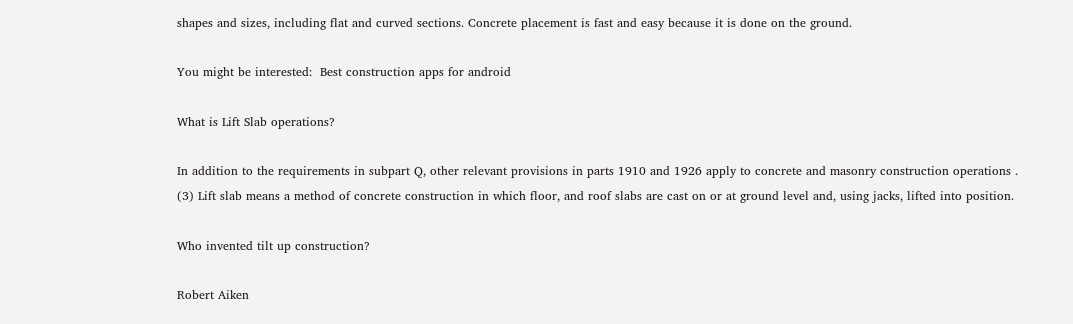shapes and sizes, including flat and curved sections. Concrete placement is fast and easy because it is done on the ground.

You might be interested:  Best construction apps for android

What is Lift Slab operations?

In addition to the requirements in subpart Q, other relevant provisions in parts 1910 and 1926 apply to concrete and masonry construction operations . (3) Lift slab means a method of concrete construction in which floor, and roof slabs are cast on or at ground level and, using jacks, lifted into position.

Who invented tilt up construction?

Robert Aiken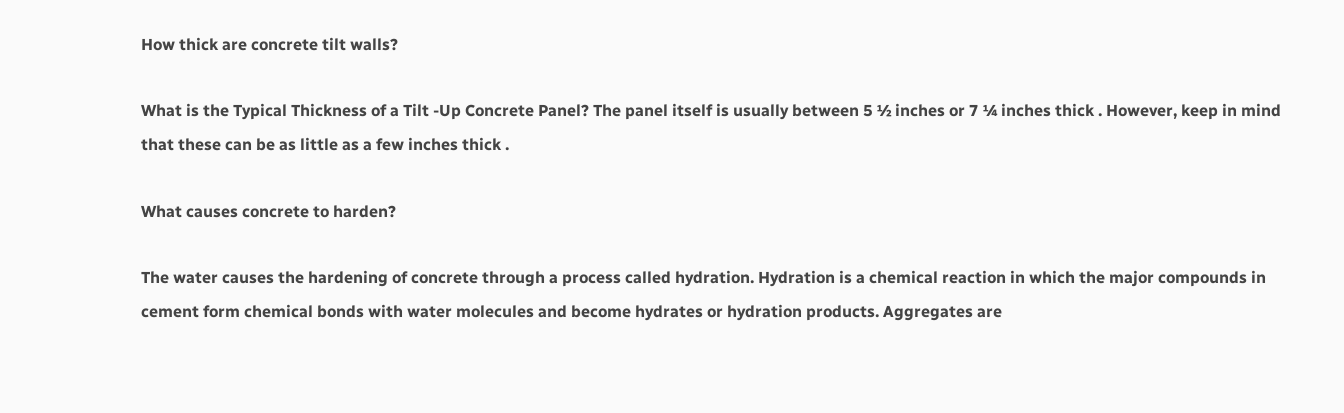How thick are concrete tilt walls?

What is the Typical Thickness of a Tilt -Up Concrete Panel? The panel itself is usually between 5 ½ inches or 7 ¼ inches thick . However, keep in mind that these can be as little as a few inches thick .

What causes concrete to harden?

The water causes the hardening of concrete through a process called hydration. Hydration is a chemical reaction in which the major compounds in cement form chemical bonds with water molecules and become hydrates or hydration products. Aggregates are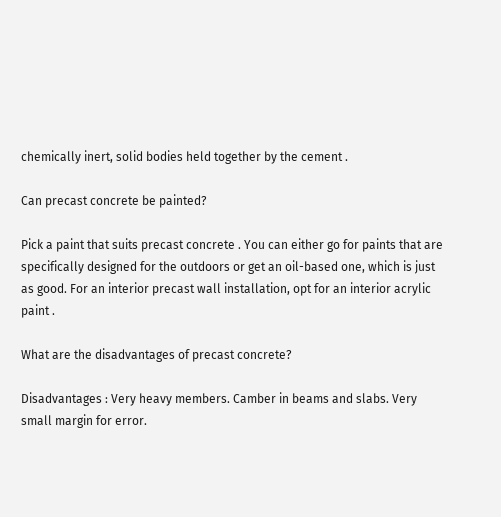chemically inert, solid bodies held together by the cement .

Can precast concrete be painted?

Pick a paint that suits precast concrete . You can either go for paints that are specifically designed for the outdoors or get an oil-based one, which is just as good. For an interior precast wall installation, opt for an interior acrylic paint .

What are the disadvantages of precast concrete?

Disadvantages : Very heavy members. Camber in beams and slabs. Very small margin for error.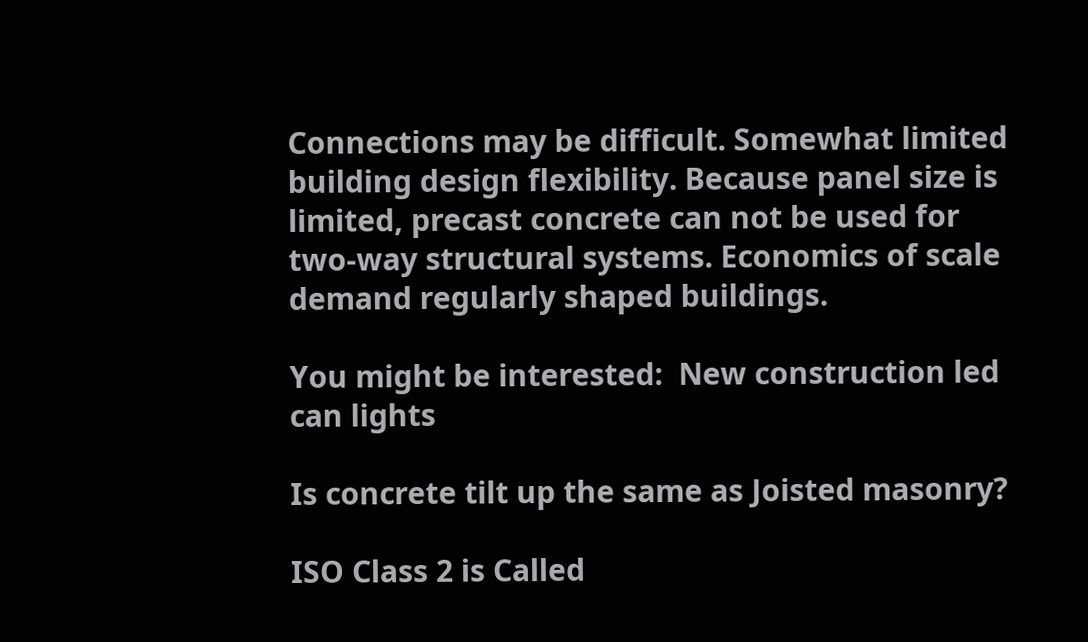Connections may be difficult. Somewhat limited building design flexibility. Because panel size is limited, precast concrete can not be used for two-way structural systems. Economics of scale demand regularly shaped buildings.

You might be interested:  New construction led can lights

Is concrete tilt up the same as Joisted masonry?

ISO Class 2 is Called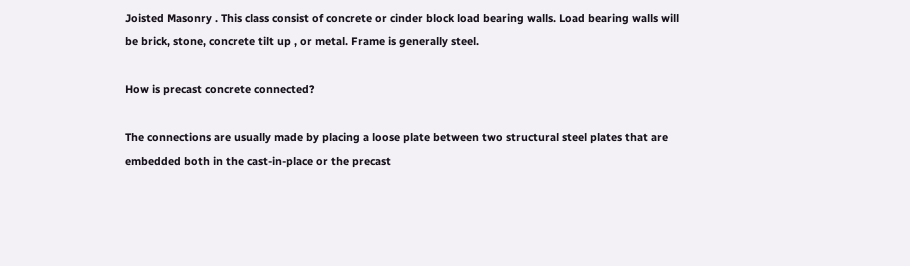Joisted Masonry . This class consist of concrete or cinder block load bearing walls. Load bearing walls will be brick, stone, concrete tilt up , or metal. Frame is generally steel.

How is precast concrete connected?

The connections are usually made by placing a loose plate between two structural steel plates that are embedded both in the cast-in-place or the precast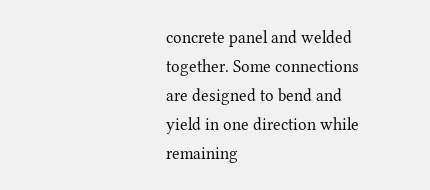concrete panel and welded together. Some connections are designed to bend and yield in one direction while remaining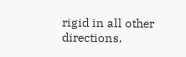rigid in all other directions.